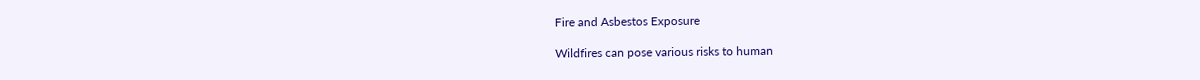Fire and Asbestos Exposure

Wildfires can pose various risks to human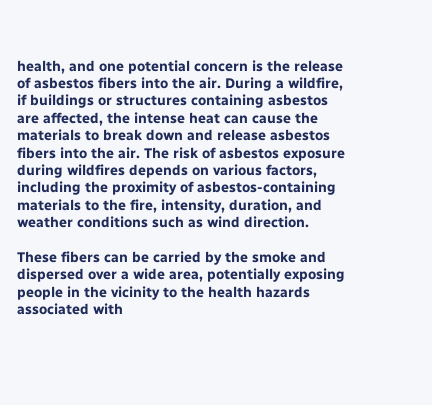health, and one potential concern is the release of asbestos fibers into the air. During a wildfire, if buildings or structures containing asbestos are affected, the intense heat can cause the materials to break down and release asbestos fibers into the air. The risk of asbestos exposure during wildfires depends on various factors, including the proximity of asbestos-containing materials to the fire, intensity, duration, and weather conditions such as wind direction.

These fibers can be carried by the smoke and dispersed over a wide area, potentially exposing people in the vicinity to the health hazards associated with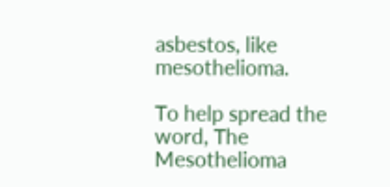asbestos, like mesothelioma.

To help spread the word, The Mesothelioma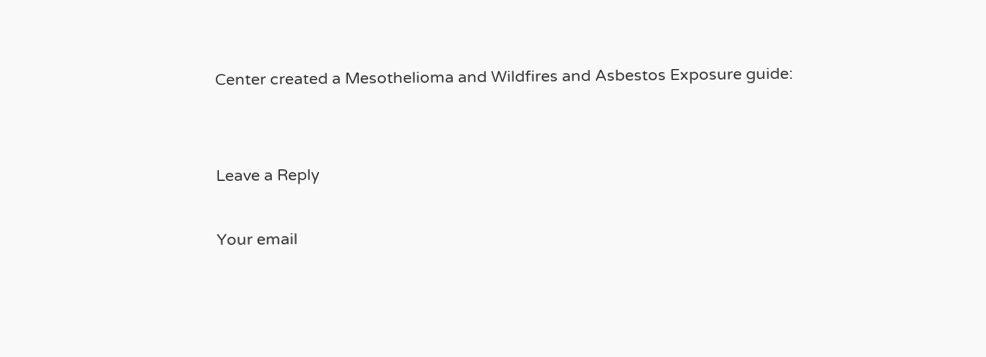Center created a Mesothelioma and Wildfires and Asbestos Exposure guide:


Leave a Reply

Your email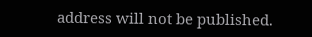address will not be published.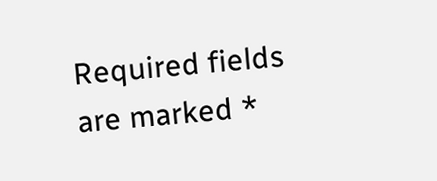Required fields are marked *